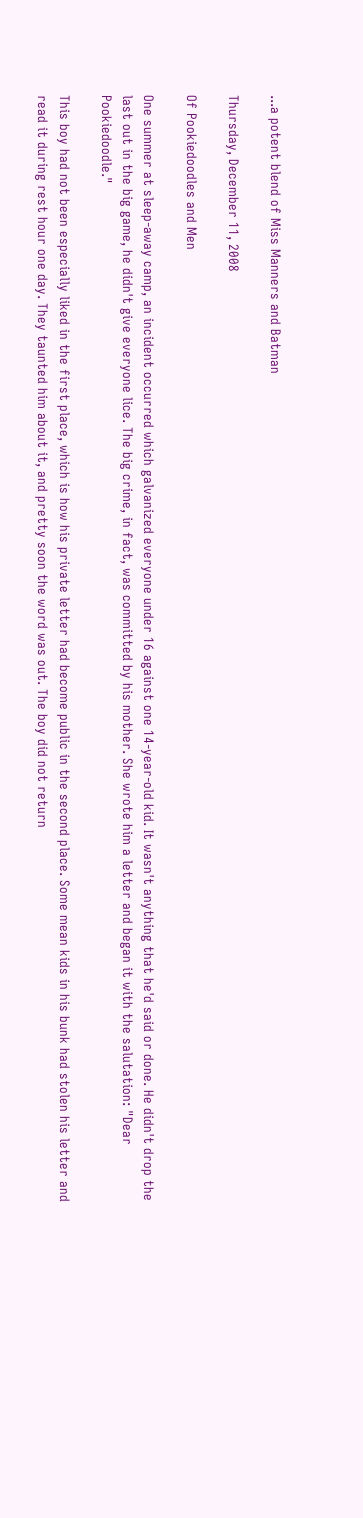...a potent blend of Miss Manners and Batman

Thursday, December 11, 2008

Of Pookiedoodles and Men

One summer at sleep-away camp, an incident occurred which galvanized everyone under 16 against one 14-year-old kid. It wasn't anything that he'd said or done. He didn't drop the last out in the big game, he didn't give everyone lice. The big crime, in fact, was committed by his mother. She wrote him a letter and began it with the salutation: "Dear Pookiedoodle."

This boy had not been especially liked in the first place, which is how his private letter had become public in the second place. Some mean kids in his bunk had stolen his letter and read it during rest hour one day. They taunted him about it, and pretty soon the word was out. The boy did not return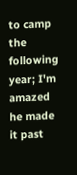to camp the following year; I'm amazed he made it past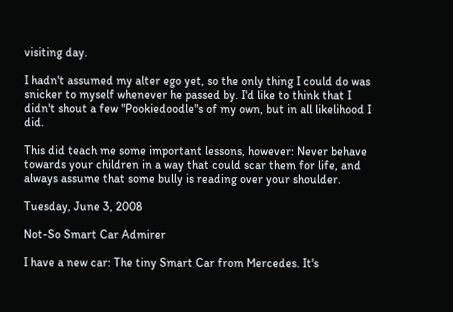visiting day.

I hadn't assumed my alter ego yet, so the only thing I could do was snicker to myself whenever he passed by. I'd like to think that I didn't shout a few "Pookiedoodle"s of my own, but in all likelihood I did.

This did teach me some important lessons, however: Never behave towards your children in a way that could scar them for life, and always assume that some bully is reading over your shoulder.

Tuesday, June 3, 2008

Not-So Smart Car Admirer

I have a new car: The tiny Smart Car from Mercedes. It's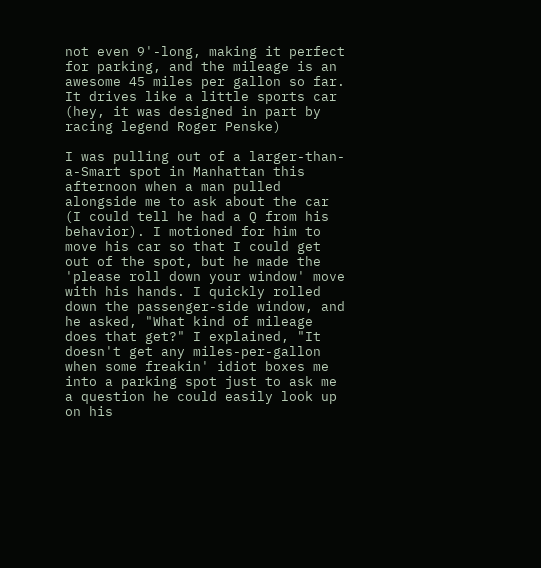not even 9'-long, making it perfect for parking, and the mileage is an awesome 45 miles per gallon so far. It drives like a little sports car (hey, it was designed in part by racing legend Roger Penske)

I was pulling out of a larger-than-a-Smart spot in Manhattan this afternoon when a man pulled alongside me to ask about the car (I could tell he had a Q from his behavior). I motioned for him to move his car so that I could get out of the spot, but he made the 'please roll down your window' move with his hands. I quickly rolled down the passenger-side window, and he asked, "What kind of mileage does that get?" I explained, "It doesn't get any miles-per-gallon when some freakin' idiot boxes me into a parking spot just to ask me a question he could easily look up on his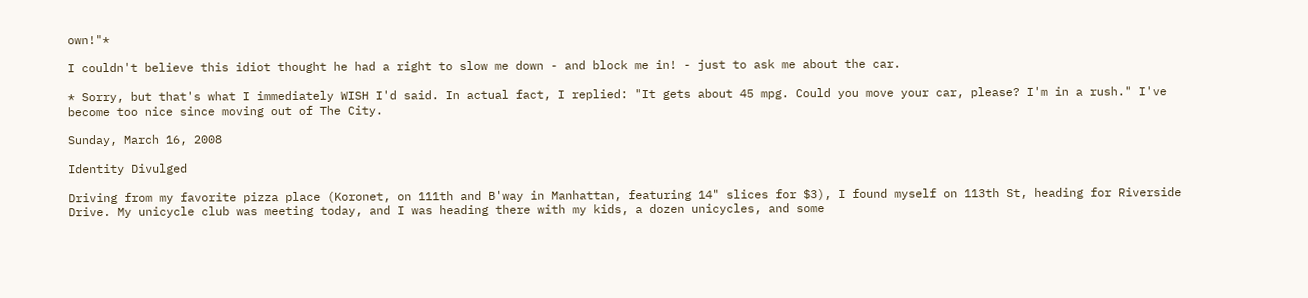own!"*

I couldn't believe this idiot thought he had a right to slow me down - and block me in! - just to ask me about the car.

* Sorry, but that's what I immediately WISH I'd said. In actual fact, I replied: "It gets about 45 mpg. Could you move your car, please? I'm in a rush." I've become too nice since moving out of The City.

Sunday, March 16, 2008

Identity Divulged

Driving from my favorite pizza place (Koronet, on 111th and B'way in Manhattan, featuring 14" slices for $3), I found myself on 113th St, heading for Riverside Drive. My unicycle club was meeting today, and I was heading there with my kids, a dozen unicycles, and some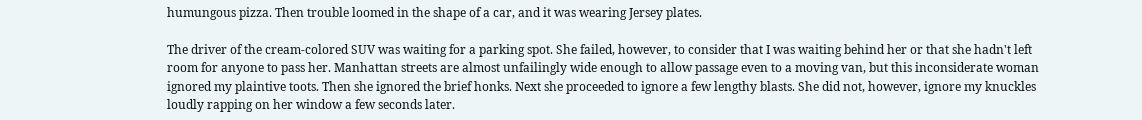humungous pizza. Then trouble loomed in the shape of a car, and it was wearing Jersey plates.

The driver of the cream-colored SUV was waiting for a parking spot. She failed, however, to consider that I was waiting behind her or that she hadn't left room for anyone to pass her. Manhattan streets are almost unfailingly wide enough to allow passage even to a moving van, but this inconsiderate woman ignored my plaintive toots. Then she ignored the brief honks. Next she proceeded to ignore a few lengthy blasts. She did not, however, ignore my knuckles loudly rapping on her window a few seconds later.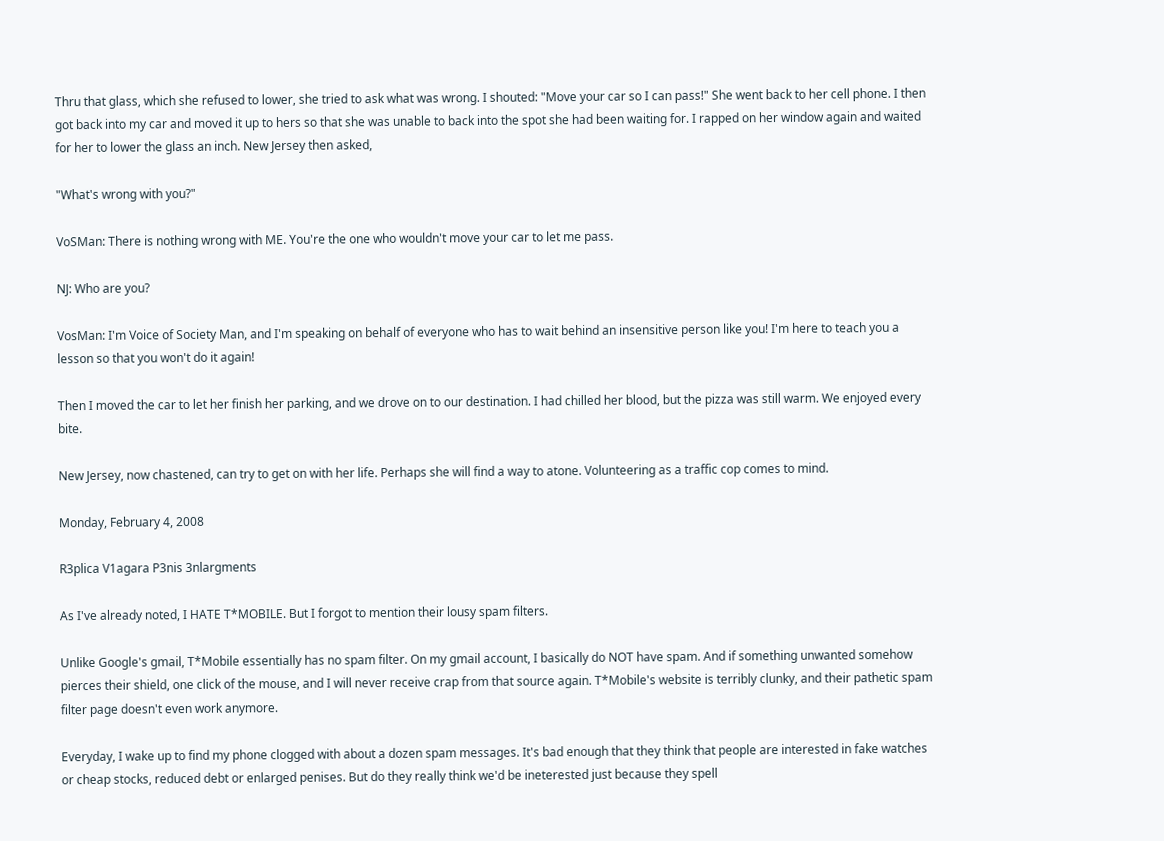Thru that glass, which she refused to lower, she tried to ask what was wrong. I shouted: "Move your car so I can pass!" She went back to her cell phone. I then got back into my car and moved it up to hers so that she was unable to back into the spot she had been waiting for. I rapped on her window again and waited for her to lower the glass an inch. New Jersey then asked,

"What's wrong with you?"

VoSMan: There is nothing wrong with ME. You're the one who wouldn't move your car to let me pass.

NJ: Who are you?

VosMan: I'm Voice of Society Man, and I'm speaking on behalf of everyone who has to wait behind an insensitive person like you! I'm here to teach you a lesson so that you won't do it again!

Then I moved the car to let her finish her parking, and we drove on to our destination. I had chilled her blood, but the pizza was still warm. We enjoyed every bite.

New Jersey, now chastened, can try to get on with her life. Perhaps she will find a way to atone. Volunteering as a traffic cop comes to mind.

Monday, February 4, 2008

R3plica V1agara P3nis 3nlargments

As I've already noted, I HATE T*MOBILE. But I forgot to mention their lousy spam filters.

Unlike Google's gmail, T*Mobile essentially has no spam filter. On my gmail account, I basically do NOT have spam. And if something unwanted somehow pierces their shield, one click of the mouse, and I will never receive crap from that source again. T*Mobile's website is terribly clunky, and their pathetic spam filter page doesn't even work anymore.

Everyday, I wake up to find my phone clogged with about a dozen spam messages. It's bad enough that they think that people are interested in fake watches or cheap stocks, reduced debt or enlarged penises. But do they really think we'd be ineterested just because they spell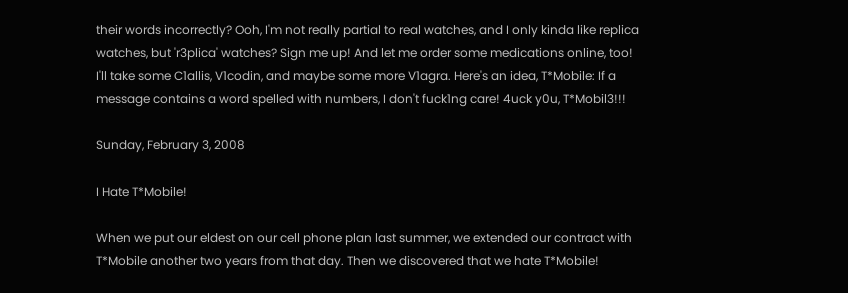their words incorrectly? Ooh, I'm not really partial to real watches, and I only kinda like replica watches, but 'r3plica' watches? Sign me up! And let me order some medications online, too! I'll take some C1allis, V1codin, and maybe some more V1agra. Here's an idea, T*Mobile: If a message contains a word spelled with numbers, I don't fuck1ng care! 4uck y0u, T*Mobil3!!!

Sunday, February 3, 2008

I Hate T*Mobile!

When we put our eldest on our cell phone plan last summer, we extended our contract with T*Mobile another two years from that day. Then we discovered that we hate T*Mobile!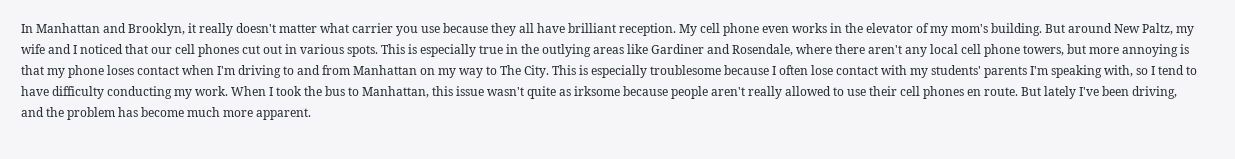In Manhattan and Brooklyn, it really doesn't matter what carrier you use because they all have brilliant reception. My cell phone even works in the elevator of my mom's building. But around New Paltz, my wife and I noticed that our cell phones cut out in various spots. This is especially true in the outlying areas like Gardiner and Rosendale, where there aren't any local cell phone towers, but more annoying is that my phone loses contact when I'm driving to and from Manhattan on my way to The City. This is especially troublesome because I often lose contact with my students' parents I'm speaking with, so I tend to have difficulty conducting my work. When I took the bus to Manhattan, this issue wasn't quite as irksome because people aren't really allowed to use their cell phones en route. But lately I've been driving, and the problem has become much more apparent.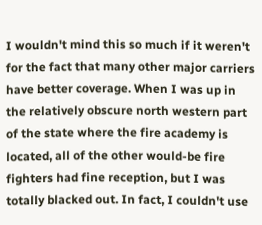I wouldn't mind this so much if it weren't for the fact that many other major carriers have better coverage. When I was up in the relatively obscure north western part of the state where the fire academy is located, all of the other would-be fire fighters had fine reception, but I was totally blacked out. In fact, I couldn't use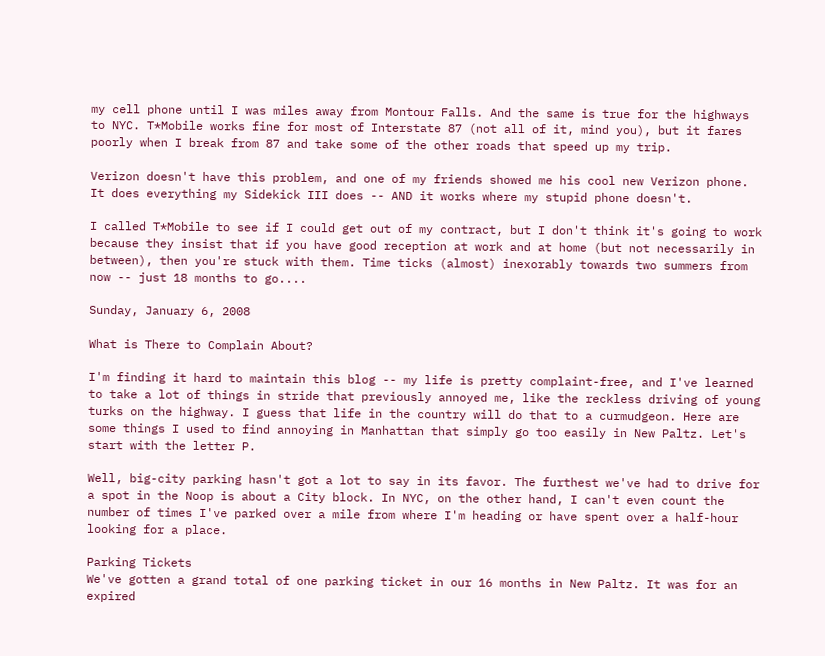my cell phone until I was miles away from Montour Falls. And the same is true for the highways to NYC. T*Mobile works fine for most of Interstate 87 (not all of it, mind you), but it fares poorly when I break from 87 and take some of the other roads that speed up my trip.

Verizon doesn't have this problem, and one of my friends showed me his cool new Verizon phone. It does everything my Sidekick III does -- AND it works where my stupid phone doesn't.

I called T*Mobile to see if I could get out of my contract, but I don't think it's going to work because they insist that if you have good reception at work and at home (but not necessarily in between), then you're stuck with them. Time ticks (almost) inexorably towards two summers from now -- just 18 months to go....

Sunday, January 6, 2008

What is There to Complain About?

I'm finding it hard to maintain this blog -- my life is pretty complaint-free, and I've learned to take a lot of things in stride that previously annoyed me, like the reckless driving of young turks on the highway. I guess that life in the country will do that to a curmudgeon. Here are some things I used to find annoying in Manhattan that simply go too easily in New Paltz. Let's start with the letter P.

Well, big-city parking hasn't got a lot to say in its favor. The furthest we've had to drive for a spot in the Noop is about a City block. In NYC, on the other hand, I can't even count the number of times I've parked over a mile from where I'm heading or have spent over a half-hour looking for a place.

Parking Tickets
We've gotten a grand total of one parking ticket in our 16 months in New Paltz. It was for an expired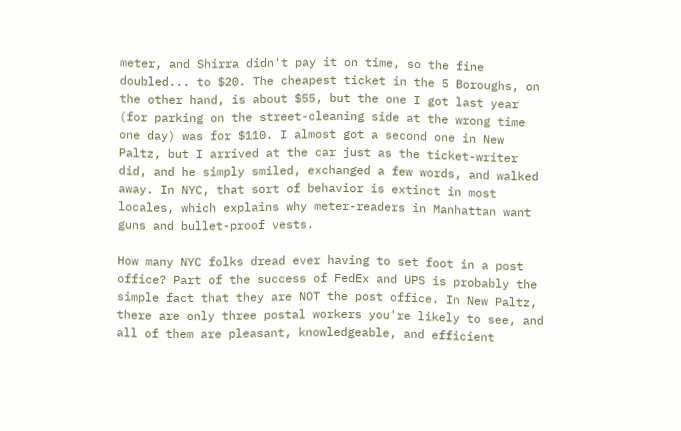meter, and Shirra didn't pay it on time, so the fine doubled... to $20. The cheapest ticket in the 5 Boroughs, on the other hand, is about $55, but the one I got last year (for parking on the street-cleaning side at the wrong time one day) was for $110. I almost got a second one in New Paltz, but I arrived at the car just as the ticket-writer did, and he simply smiled, exchanged a few words, and walked away. In NYC, that sort of behavior is extinct in most locales, which explains why meter-readers in Manhattan want guns and bullet-proof vests.

How many NYC folks dread ever having to set foot in a post office? Part of the success of FedEx and UPS is probably the simple fact that they are NOT the post office. In New Paltz, there are only three postal workers you're likely to see, and all of them are pleasant, knowledgeable, and efficient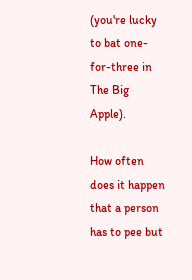(you're lucky to bat one-for-three in The Big Apple).

How often does it happen that a person has to pee but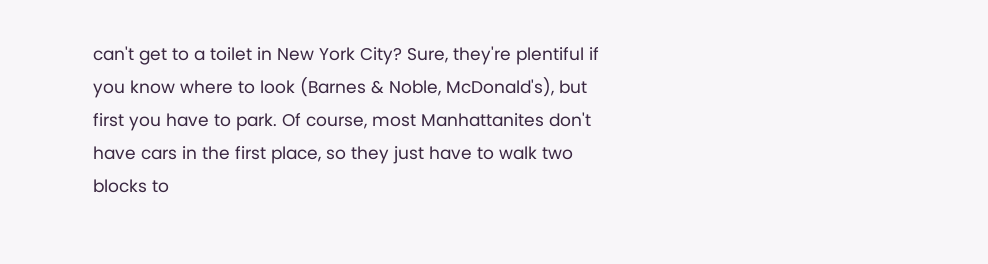can't get to a toilet in New York City? Sure, they're plentiful if you know where to look (Barnes & Noble, McDonald's), but first you have to park. Of course, most Manhattanites don't have cars in the first place, so they just have to walk two blocks to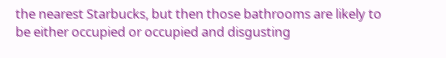the nearest Starbucks, but then those bathrooms are likely to be either occupied or occupied and disgusting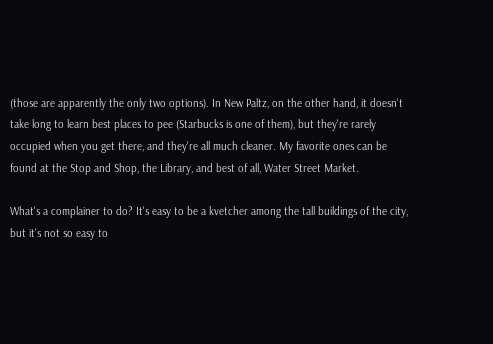(those are apparently the only two options). In New Paltz, on the other hand, it doesn't take long to learn best places to pee (Starbucks is one of them), but they're rarely occupied when you get there, and they're all much cleaner. My favorite ones can be found at the Stop and Shop, the Library, and best of all, Water Street Market.

What's a complainer to do? It's easy to be a kvetcher among the tall buildings of the city, but it's not so easy to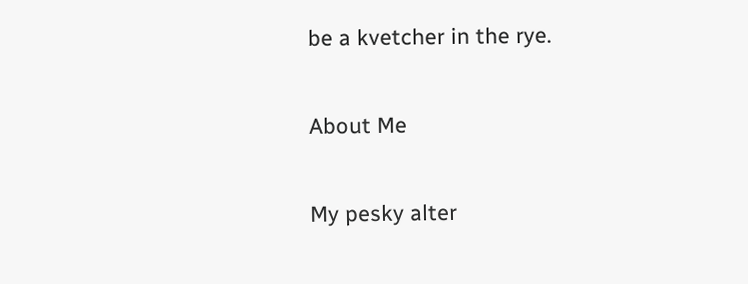be a kvetcher in the rye.

About Me

My pesky alter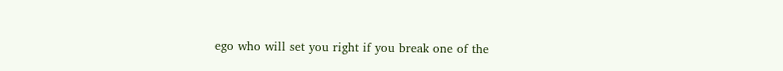ego who will set you right if you break one of the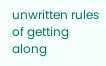unwritten rules of getting along